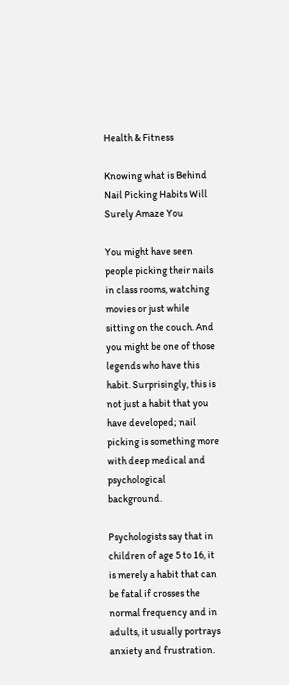Health & Fitness

Knowing what is Behind Nail Picking Habits Will Surely Amaze You

You might have seen people picking their nails in class rooms, watching movies or just while sitting on the couch. And you might be one of those legends who have this habit. Surprisingly, this is not just a habit that you have developed; nail picking is something more with deep medical and psychological background.

Psychologists say that in children of age 5 to 16, it is merely a habit that can be fatal if crosses the normal frequency and in adults, it usually portrays anxiety and frustration.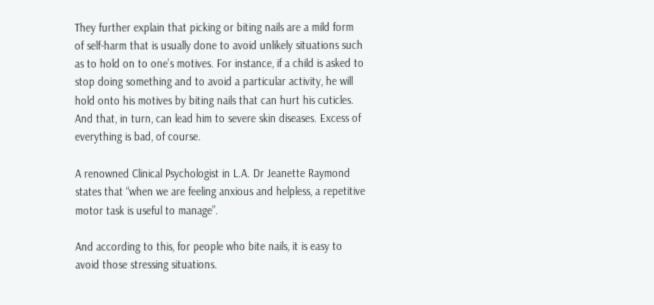They further explain that picking or biting nails are a mild form of self-harm that is usually done to avoid unlikely situations such as to hold on to one’s motives. For instance, if a child is asked to stop doing something and to avoid a particular activity, he will hold onto his motives by biting nails that can hurt his cuticles. And that, in turn, can lead him to severe skin diseases. Excess of everything is bad, of course.

A renowned Clinical Psychologist in L.A. Dr Jeanette Raymond states that “when we are feeling anxious and helpless, a repetitive motor task is useful to manage”.

And according to this, for people who bite nails, it is easy to avoid those stressing situations.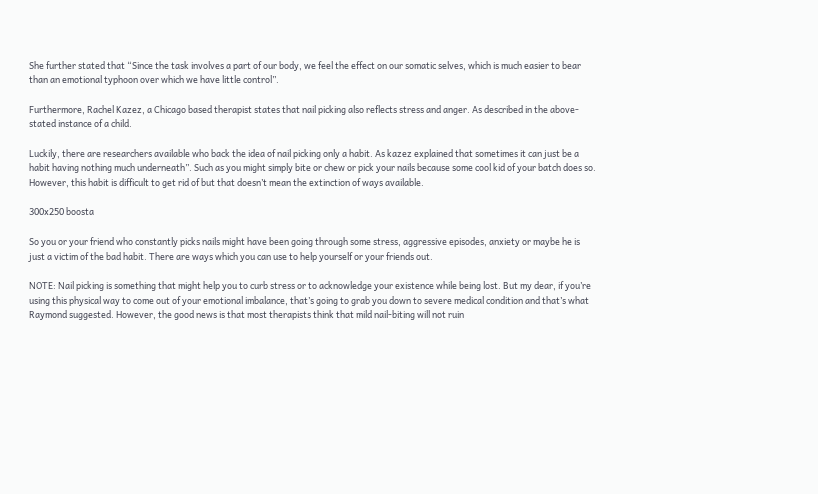She further stated that “Since the task involves a part of our body, we feel the effect on our somatic selves, which is much easier to bear than an emotional typhoon over which we have little control”.

Furthermore, Rachel Kazez, a Chicago based therapist states that nail picking also reflects stress and anger. As described in the above-stated instance of a child.

Luckily, there are researchers available who back the idea of nail picking only a habit. As kazez explained that sometimes it can just be a habit having nothing much underneath”. Such as you might simply bite or chew or pick your nails because some cool kid of your batch does so. However, this habit is difficult to get rid of but that doesn’t mean the extinction of ways available.

300x250 boosta

So you or your friend who constantly picks nails might have been going through some stress, aggressive episodes, anxiety or maybe he is just a victim of the bad habit. There are ways which you can use to help yourself or your friends out.

NOTE: Nail picking is something that might help you to curb stress or to acknowledge your existence while being lost. But my dear, if you’re using this physical way to come out of your emotional imbalance, that’s going to grab you down to severe medical condition and that’s what Raymond suggested. However, the good news is that most therapists think that mild nail-biting will not ruin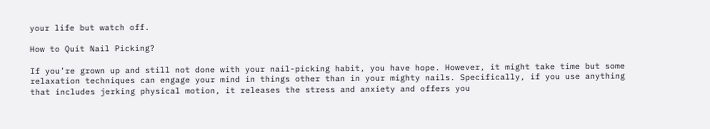your life but watch off.

How to Quit Nail Picking?

If you’re grown up and still not done with your nail-picking habit, you have hope. However, it might take time but some relaxation techniques can engage your mind in things other than in your mighty nails. Specifically, if you use anything that includes jerking physical motion, it releases the stress and anxiety and offers you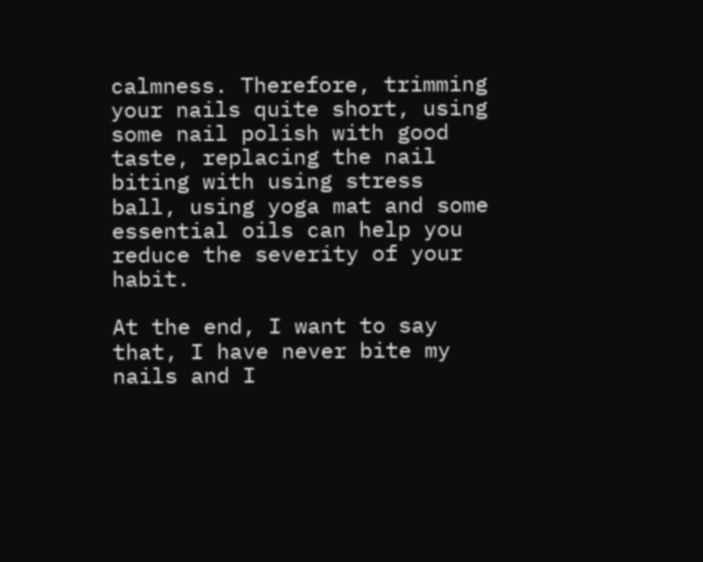calmness. Therefore, trimming your nails quite short, using some nail polish with good taste, replacing the nail biting with using stress ball, using yoga mat and some essential oils can help you reduce the severity of your habit.

At the end, I want to say that, I have never bite my nails and I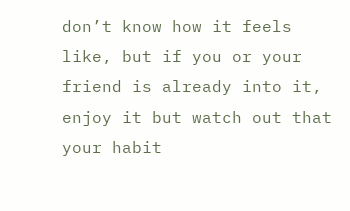don’t know how it feels like, but if you or your friend is already into it, enjoy it but watch out that your habit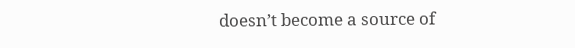doesn’t become a source of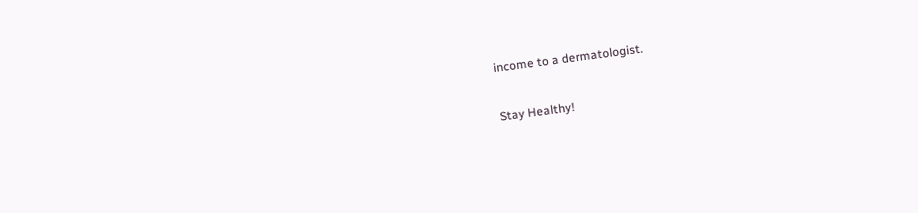income to a dermatologist.

Stay Healthy!